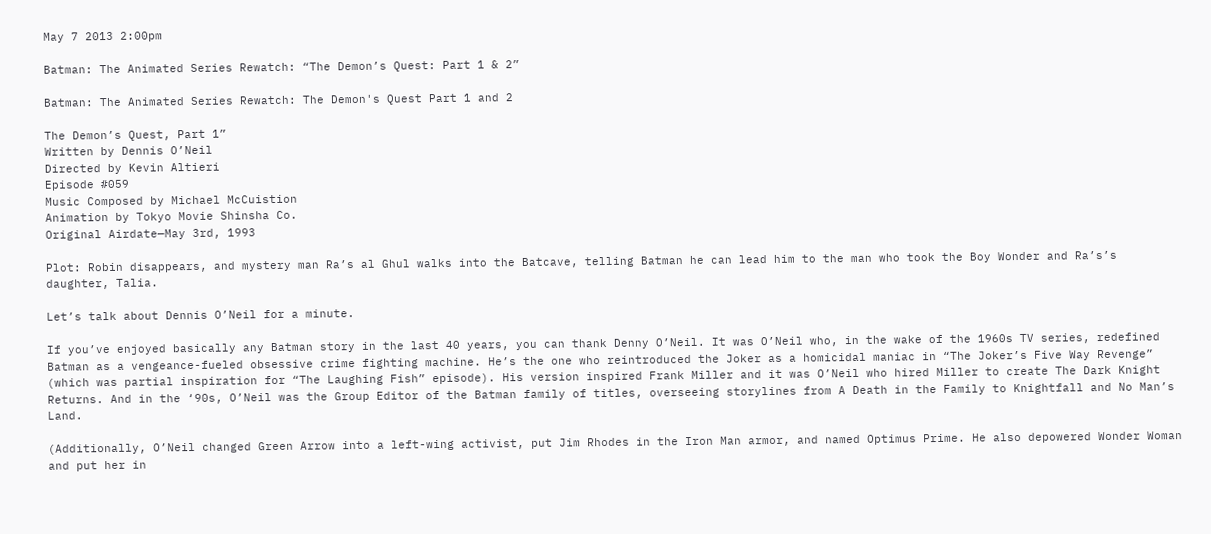May 7 2013 2:00pm

Batman: The Animated Series Rewatch: “The Demon’s Quest: Part 1 & 2”

Batman: The Animated Series Rewatch: The Demon's Quest Part 1 and 2

The Demon’s Quest, Part 1”
Written by Dennis O’Neil
Directed by Kevin Altieri
Episode #059
Music Composed by Michael McCuistion
Animation by Tokyo Movie Shinsha Co.
Original Airdate—May 3rd, 1993

Plot: Robin disappears, and mystery man Ra’s al Ghul walks into the Batcave, telling Batman he can lead him to the man who took the Boy Wonder and Ra’s’s daughter, Talia.

Let’s talk about Dennis O’Neil for a minute.

If you’ve enjoyed basically any Batman story in the last 40 years, you can thank Denny O’Neil. It was O’Neil who, in the wake of the 1960s TV series, redefined Batman as a vengeance-fueled obsessive crime fighting machine. He’s the one who reintroduced the Joker as a homicidal maniac in “The Joker’s Five Way Revenge” (which was partial inspiration for “The Laughing Fish” episode). His version inspired Frank Miller and it was O’Neil who hired Miller to create The Dark Knight Returns. And in the ‘90s, O’Neil was the Group Editor of the Batman family of titles, overseeing storylines from A Death in the Family to Knightfall and No Man’s Land.

(Additionally, O’Neil changed Green Arrow into a left-wing activist, put Jim Rhodes in the Iron Man armor, and named Optimus Prime. He also depowered Wonder Woman and put her in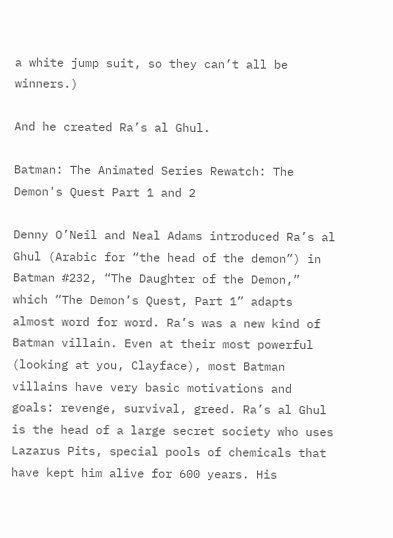a white jump suit, so they can’t all be winners.)

And he created Ra’s al Ghul.

Batman: The Animated Series Rewatch: The Demon's Quest Part 1 and 2

Denny O’Neil and Neal Adams introduced Ra’s al Ghul (Arabic for “the head of the demon”) in Batman #232, “The Daughter of the Demon,” which “The Demon’s Quest, Part 1” adapts almost word for word. Ra’s was a new kind of Batman villain. Even at their most powerful (looking at you, Clayface), most Batman villains have very basic motivations and goals: revenge, survival, greed. Ra’s al Ghul is the head of a large secret society who uses Lazarus Pits, special pools of chemicals that have kept him alive for 600 years. His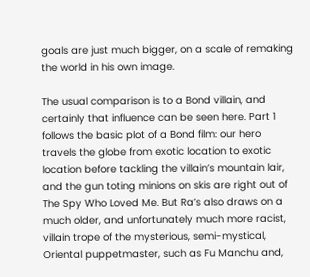goals are just much bigger, on a scale of remaking the world in his own image.

The usual comparison is to a Bond villain, and certainly that influence can be seen here. Part 1 follows the basic plot of a Bond film: our hero travels the globe from exotic location to exotic location before tackling the villain’s mountain lair, and the gun toting minions on skis are right out of The Spy Who Loved Me. But Ra’s also draws on a much older, and unfortunately much more racist, villain trope of the mysterious, semi-mystical, Oriental puppetmaster, such as Fu Manchu and,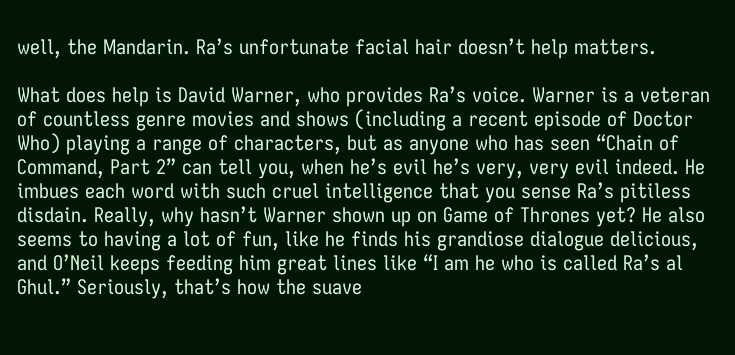well, the Mandarin. Ra’s unfortunate facial hair doesn’t help matters.

What does help is David Warner, who provides Ra’s voice. Warner is a veteran of countless genre movies and shows (including a recent episode of Doctor Who) playing a range of characters, but as anyone who has seen “Chain of Command, Part 2” can tell you, when he’s evil he’s very, very evil indeed. He imbues each word with such cruel intelligence that you sense Ra’s pitiless disdain. Really, why hasn’t Warner shown up on Game of Thrones yet? He also seems to having a lot of fun, like he finds his grandiose dialogue delicious, and O’Neil keeps feeding him great lines like “I am he who is called Ra’s al Ghul.” Seriously, that’s how the suave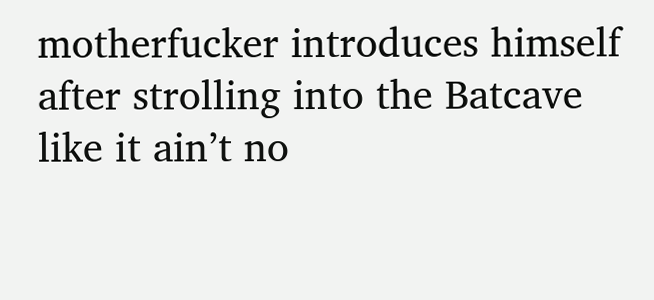motherfucker introduces himself after strolling into the Batcave like it ain’t no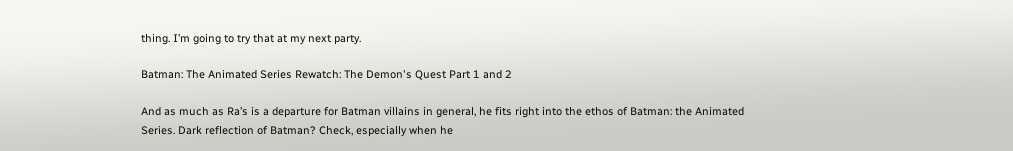thing. I’m going to try that at my next party.

Batman: The Animated Series Rewatch: The Demon's Quest Part 1 and 2

And as much as Ra’s is a departure for Batman villains in general, he fits right into the ethos of Batman: the Animated Series. Dark reflection of Batman? Check, especially when he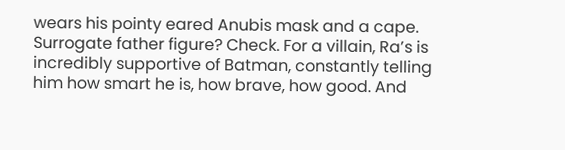wears his pointy eared Anubis mask and a cape. Surrogate father figure? Check. For a villain, Ra’s is incredibly supportive of Batman, constantly telling him how smart he is, how brave, how good. And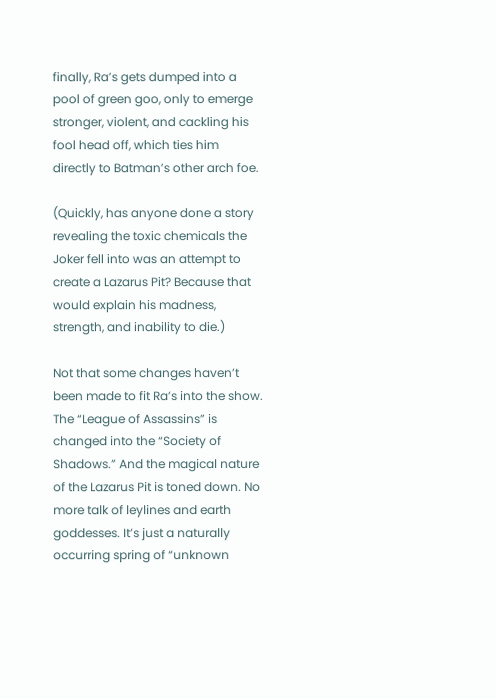finally, Ra’s gets dumped into a pool of green goo, only to emerge stronger, violent, and cackling his fool head off, which ties him directly to Batman’s other arch foe.

(Quickly, has anyone done a story revealing the toxic chemicals the Joker fell into was an attempt to create a Lazarus Pit? Because that would explain his madness, strength, and inability to die.)

Not that some changes haven’t been made to fit Ra’s into the show. The “League of Assassins” is changed into the “Society of Shadows.” And the magical nature of the Lazarus Pit is toned down. No more talk of leylines and earth goddesses. It’s just a naturally occurring spring of “unknown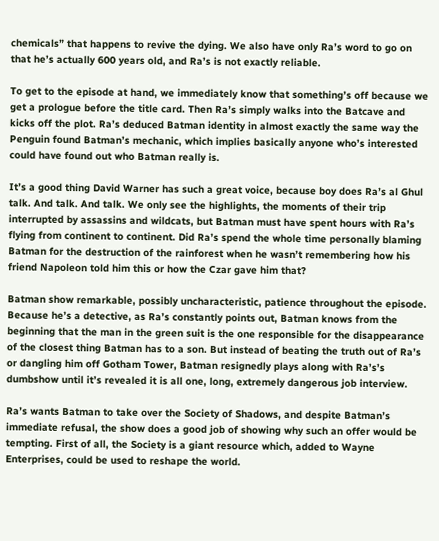chemicals” that happens to revive the dying. We also have only Ra’s word to go on that he’s actually 600 years old, and Ra’s is not exactly reliable.

To get to the episode at hand, we immediately know that something’s off because we get a prologue before the title card. Then Ra’s simply walks into the Batcave and kicks off the plot. Ra’s deduced Batman identity in almost exactly the same way the Penguin found Batman’s mechanic, which implies basically anyone who’s interested could have found out who Batman really is.

It’s a good thing David Warner has such a great voice, because boy does Ra’s al Ghul talk. And talk. And talk. We only see the highlights, the moments of their trip interrupted by assassins and wildcats, but Batman must have spent hours with Ra’s flying from continent to continent. Did Ra’s spend the whole time personally blaming Batman for the destruction of the rainforest when he wasn’t remembering how his friend Napoleon told him this or how the Czar gave him that?

Batman show remarkable, possibly uncharacteristic, patience throughout the episode. Because he’s a detective, as Ra’s constantly points out, Batman knows from the beginning that the man in the green suit is the one responsible for the disappearance of the closest thing Batman has to a son. But instead of beating the truth out of Ra’s or dangling him off Gotham Tower, Batman resignedly plays along with Ra’s’s dumbshow until it’s revealed it is all one, long, extremely dangerous job interview.

Ra’s wants Batman to take over the Society of Shadows, and despite Batman’s immediate refusal, the show does a good job of showing why such an offer would be tempting. First of all, the Society is a giant resource which, added to Wayne Enterprises, could be used to reshape the world.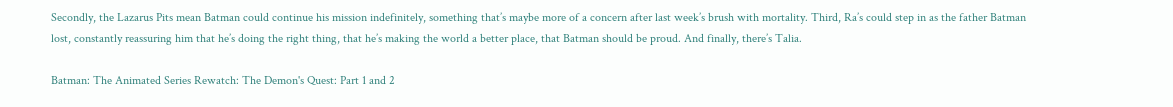Secondly, the Lazarus Pits mean Batman could continue his mission indefinitely, something that’s maybe more of a concern after last week’s brush with mortality. Third, Ra’s could step in as the father Batman lost, constantly reassuring him that he’s doing the right thing, that he’s making the world a better place, that Batman should be proud. And finally, there’s Talia.

Batman: The Animated Series Rewatch: The Demon's Quest: Part 1 and 2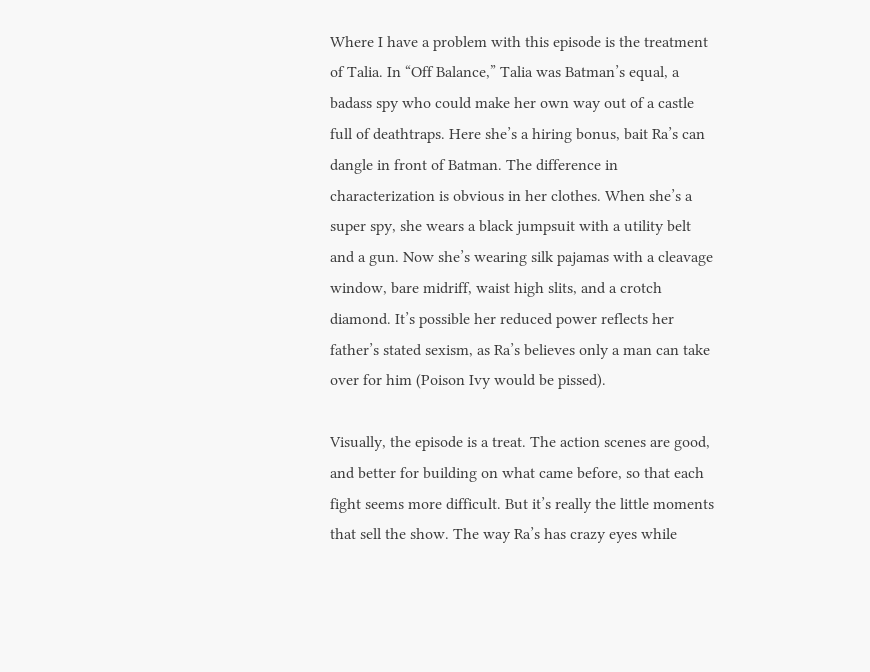Where I have a problem with this episode is the treatment of Talia. In “Off Balance,” Talia was Batman’s equal, a badass spy who could make her own way out of a castle full of deathtraps. Here she’s a hiring bonus, bait Ra’s can dangle in front of Batman. The difference in characterization is obvious in her clothes. When she’s a super spy, she wears a black jumpsuit with a utility belt and a gun. Now she’s wearing silk pajamas with a cleavage window, bare midriff, waist high slits, and a crotch diamond. It’s possible her reduced power reflects her father’s stated sexism, as Ra’s believes only a man can take over for him (Poison Ivy would be pissed).

Visually, the episode is a treat. The action scenes are good, and better for building on what came before, so that each fight seems more difficult. But it’s really the little moments that sell the show. The way Ra’s has crazy eyes while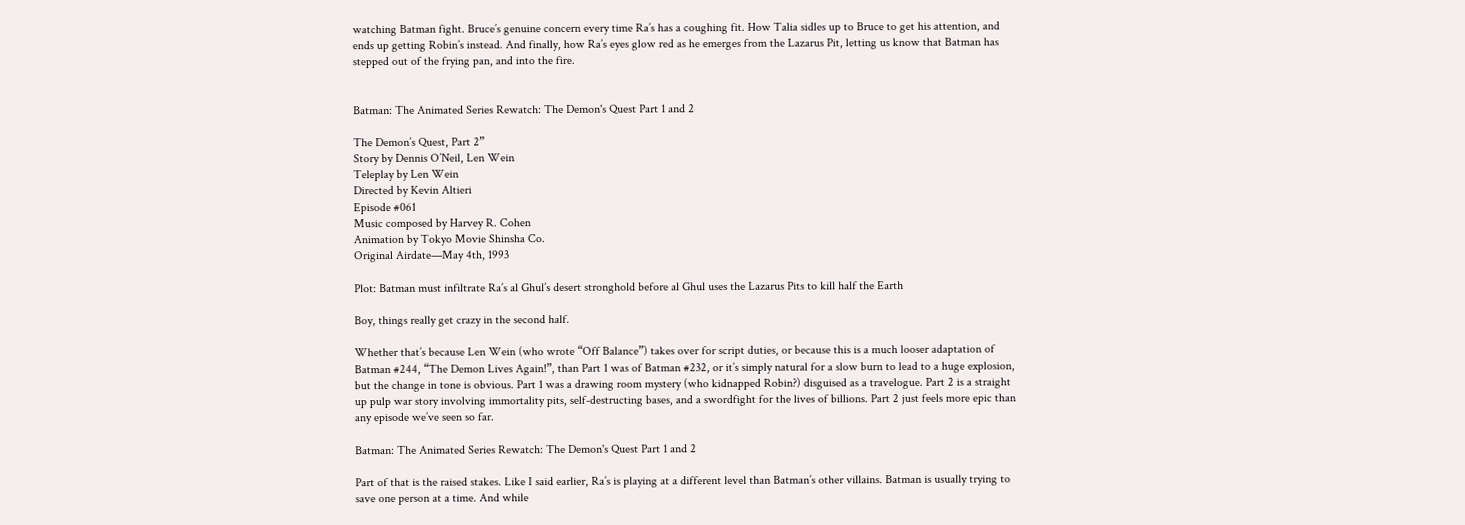watching Batman fight. Bruce’s genuine concern every time Ra’s has a coughing fit. How Talia sidles up to Bruce to get his attention, and ends up getting Robin’s instead. And finally, how Ra’s eyes glow red as he emerges from the Lazarus Pit, letting us know that Batman has stepped out of the frying pan, and into the fire.


Batman: The Animated Series Rewatch: The Demon's Quest Part 1 and 2

The Demon’s Quest, Part 2”
Story by Dennis O’Neil, Len Wein
Teleplay by Len Wein
Directed by Kevin Altieri
Episode #061
Music composed by Harvey R. Cohen
Animation by Tokyo Movie Shinsha Co.
Original Airdate—May 4th, 1993

Plot: Batman must infiltrate Ra’s al Ghul’s desert stronghold before al Ghul uses the Lazarus Pits to kill half the Earth

Boy, things really get crazy in the second half.

Whether that’s because Len Wein (who wrote “Off Balance”) takes over for script duties, or because this is a much looser adaptation of Batman #244, “The Demon Lives Again!”, than Part 1 was of Batman #232, or it’s simply natural for a slow burn to lead to a huge explosion, but the change in tone is obvious. Part 1 was a drawing room mystery (who kidnapped Robin?) disguised as a travelogue. Part 2 is a straight up pulp war story involving immortality pits, self-destructing bases, and a swordfight for the lives of billions. Part 2 just feels more epic than any episode we’ve seen so far.

Batman: The Animated Series Rewatch: The Demon's Quest Part 1 and 2

Part of that is the raised stakes. Like I said earlier, Ra’s is playing at a different level than Batman’s other villains. Batman is usually trying to save one person at a time. And while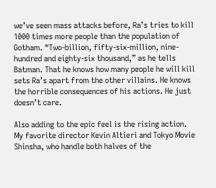we’ve seen mass attacks before, Ra’s tries to kill 1000 times more people than the population of Gotham. “Two-billion, fifty-six-million, nine-hundred and eighty-six thousand,” as he tells Batman. That he knows how many people he will kill sets Ra’s apart from the other villains. He knows the horrible consequences of his actions. He just doesn’t care.

Also adding to the epic feel is the rising action. My favorite director Kevin Altieri and Tokyo Movie Shinsha, who handle both halves of the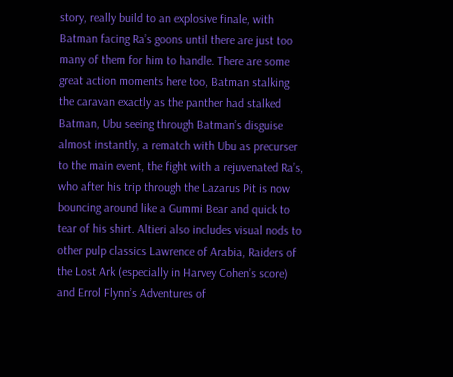story, really build to an explosive finale, with Batman facing Ra’s goons until there are just too many of them for him to handle. There are some great action moments here too, Batman stalking the caravan exactly as the panther had stalked Batman, Ubu seeing through Batman’s disguise almost instantly, a rematch with Ubu as precurser to the main event, the fight with a rejuvenated Ra’s, who after his trip through the Lazarus Pit is now bouncing around like a Gummi Bear and quick to tear of his shirt. Altieri also includes visual nods to other pulp classics Lawrence of Arabia, Raiders of the Lost Ark (especially in Harvey Cohen’s score) and Errol Flynn’s Adventures of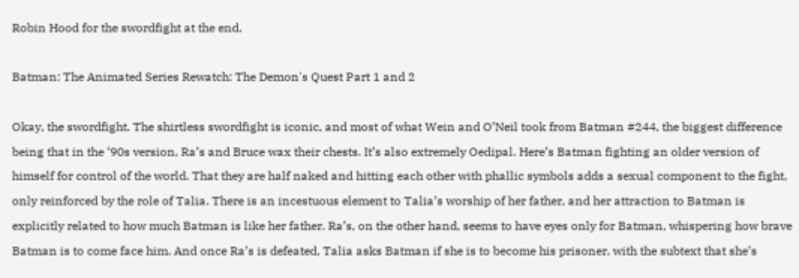Robin Hood for the swordfight at the end.

Batman: The Animated Series Rewatch: The Demon's Quest Part 1 and 2

Okay, the swordfight. The shirtless swordfight is iconic, and most of what Wein and O’Neil took from Batman #244, the biggest difference being that in the ‘90s version, Ra’s and Bruce wax their chests. It’s also extremely Oedipal. Here’s Batman fighting an older version of himself for control of the world. That they are half naked and hitting each other with phallic symbols adds a sexual component to the fight, only reinforced by the role of Talia. There is an incestuous element to Talia’s worship of her father, and her attraction to Batman is explicitly related to how much Batman is like her father. Ra’s, on the other hand, seems to have eyes only for Batman, whispering how brave Batman is to come face him. And once Ra’s is defeated, Talia asks Batman if she is to become his prisoner, with the subtext that she’s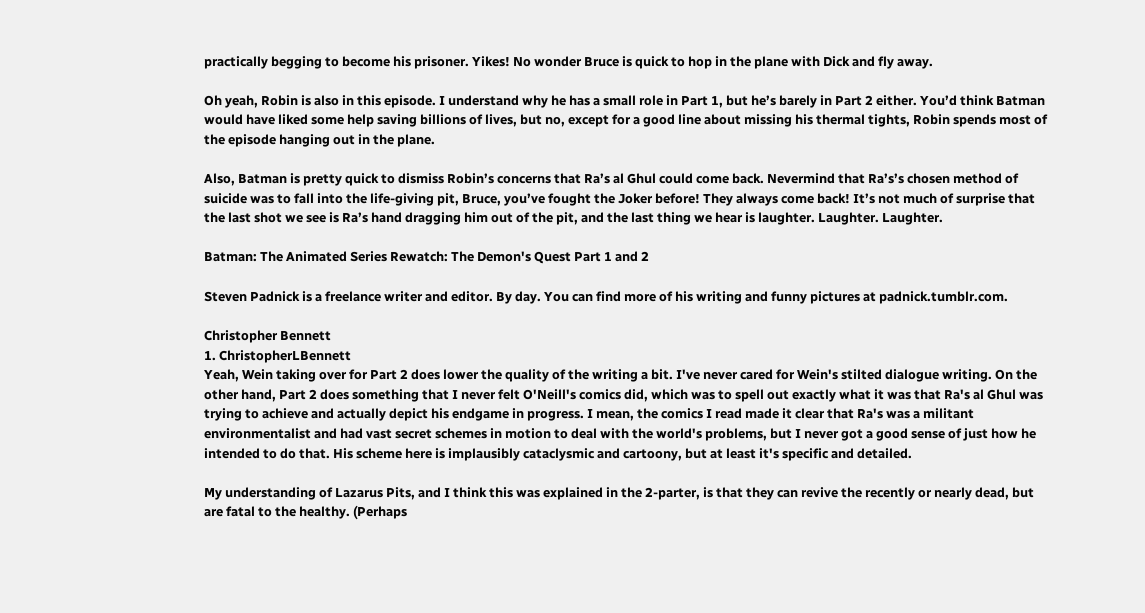practically begging to become his prisoner. Yikes! No wonder Bruce is quick to hop in the plane with Dick and fly away.

Oh yeah, Robin is also in this episode. I understand why he has a small role in Part 1, but he’s barely in Part 2 either. You’d think Batman would have liked some help saving billions of lives, but no, except for a good line about missing his thermal tights, Robin spends most of the episode hanging out in the plane.

Also, Batman is pretty quick to dismiss Robin’s concerns that Ra’s al Ghul could come back. Nevermind that Ra’s’s chosen method of suicide was to fall into the life-giving pit, Bruce, you’ve fought the Joker before! They always come back! It’s not much of surprise that the last shot we see is Ra’s hand dragging him out of the pit, and the last thing we hear is laughter. Laughter. Laughter.

Batman: The Animated Series Rewatch: The Demon's Quest Part 1 and 2

Steven Padnick is a freelance writer and editor. By day. You can find more of his writing and funny pictures at padnick.tumblr.com.

Christopher Bennett
1. ChristopherLBennett
Yeah, Wein taking over for Part 2 does lower the quality of the writing a bit. I've never cared for Wein's stilted dialogue writing. On the other hand, Part 2 does something that I never felt O'Neill's comics did, which was to spell out exactly what it was that Ra's al Ghul was trying to achieve and actually depict his endgame in progress. I mean, the comics I read made it clear that Ra's was a militant environmentalist and had vast secret schemes in motion to deal with the world's problems, but I never got a good sense of just how he intended to do that. His scheme here is implausibly cataclysmic and cartoony, but at least it's specific and detailed.

My understanding of Lazarus Pits, and I think this was explained in the 2-parter, is that they can revive the recently or nearly dead, but are fatal to the healthy. (Perhaps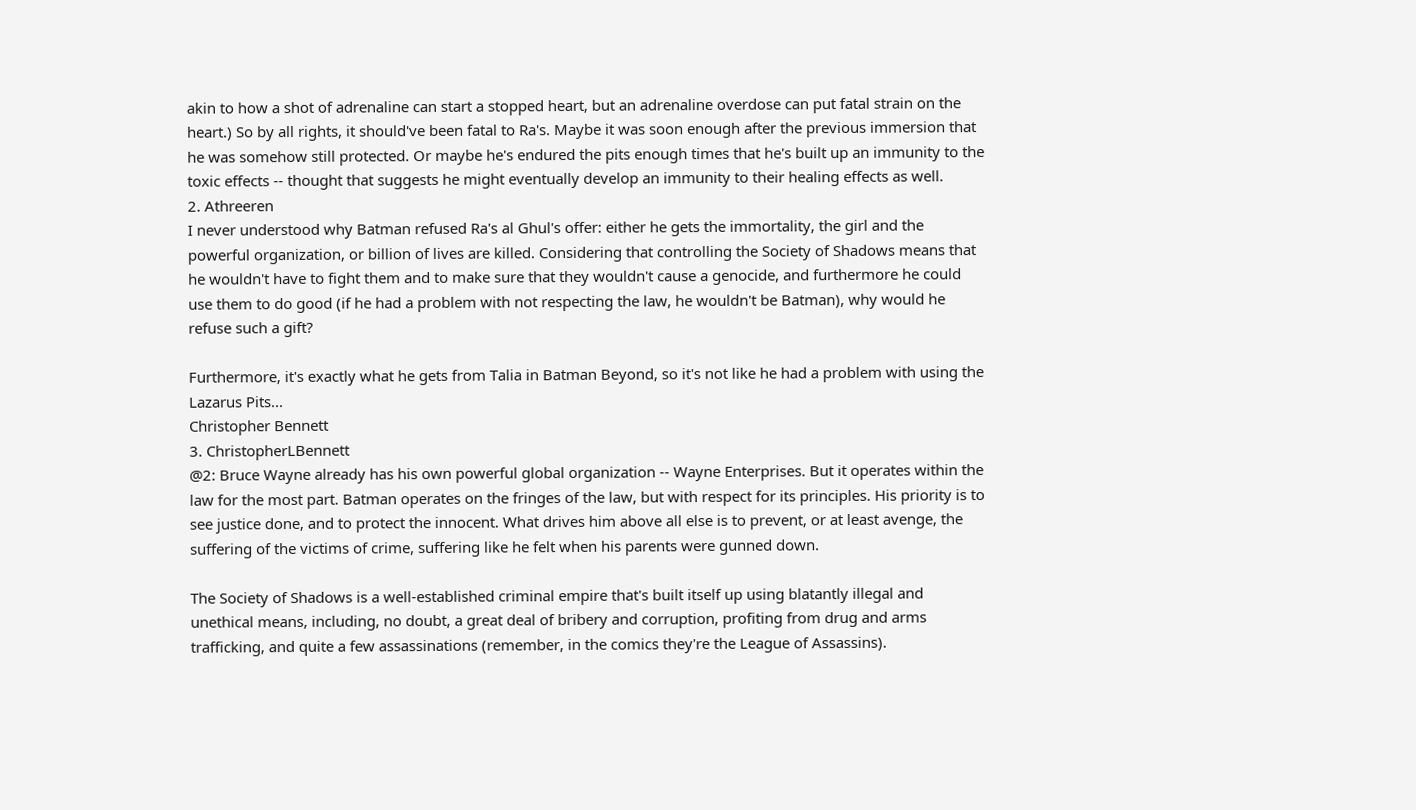akin to how a shot of adrenaline can start a stopped heart, but an adrenaline overdose can put fatal strain on the heart.) So by all rights, it should've been fatal to Ra's. Maybe it was soon enough after the previous immersion that he was somehow still protected. Or maybe he's endured the pits enough times that he's built up an immunity to the toxic effects -- thought that suggests he might eventually develop an immunity to their healing effects as well.
2. Athreeren
I never understood why Batman refused Ra's al Ghul's offer: either he gets the immortality, the girl and the powerful organization, or billion of lives are killed. Considering that controlling the Society of Shadows means that he wouldn't have to fight them and to make sure that they wouldn't cause a genocide, and furthermore he could use them to do good (if he had a problem with not respecting the law, he wouldn't be Batman), why would he refuse such a gift?

Furthermore, it's exactly what he gets from Talia in Batman Beyond, so it's not like he had a problem with using the Lazarus Pits...
Christopher Bennett
3. ChristopherLBennett
@2: Bruce Wayne already has his own powerful global organization -- Wayne Enterprises. But it operates within the law for the most part. Batman operates on the fringes of the law, but with respect for its principles. His priority is to see justice done, and to protect the innocent. What drives him above all else is to prevent, or at least avenge, the suffering of the victims of crime, suffering like he felt when his parents were gunned down.

The Society of Shadows is a well-established criminal empire that's built itself up using blatantly illegal and unethical means, including, no doubt, a great deal of bribery and corruption, profiting from drug and arms trafficking, and quite a few assassinations (remember, in the comics they're the League of Assassins).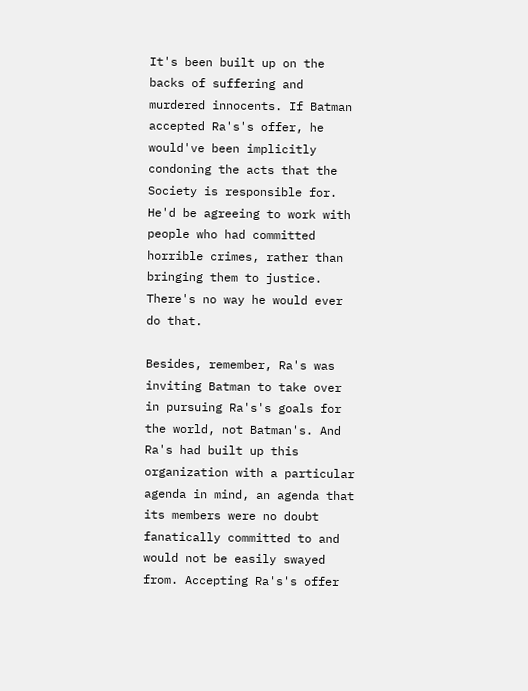It's been built up on the backs of suffering and murdered innocents. If Batman accepted Ra's's offer, he would've been implicitly condoning the acts that the Society is responsible for. He'd be agreeing to work with people who had committed horrible crimes, rather than bringing them to justice. There's no way he would ever do that.

Besides, remember, Ra's was inviting Batman to take over in pursuing Ra's's goals for the world, not Batman's. And Ra's had built up this organization with a particular agenda in mind, an agenda that its members were no doubt fanatically committed to and would not be easily swayed from. Accepting Ra's's offer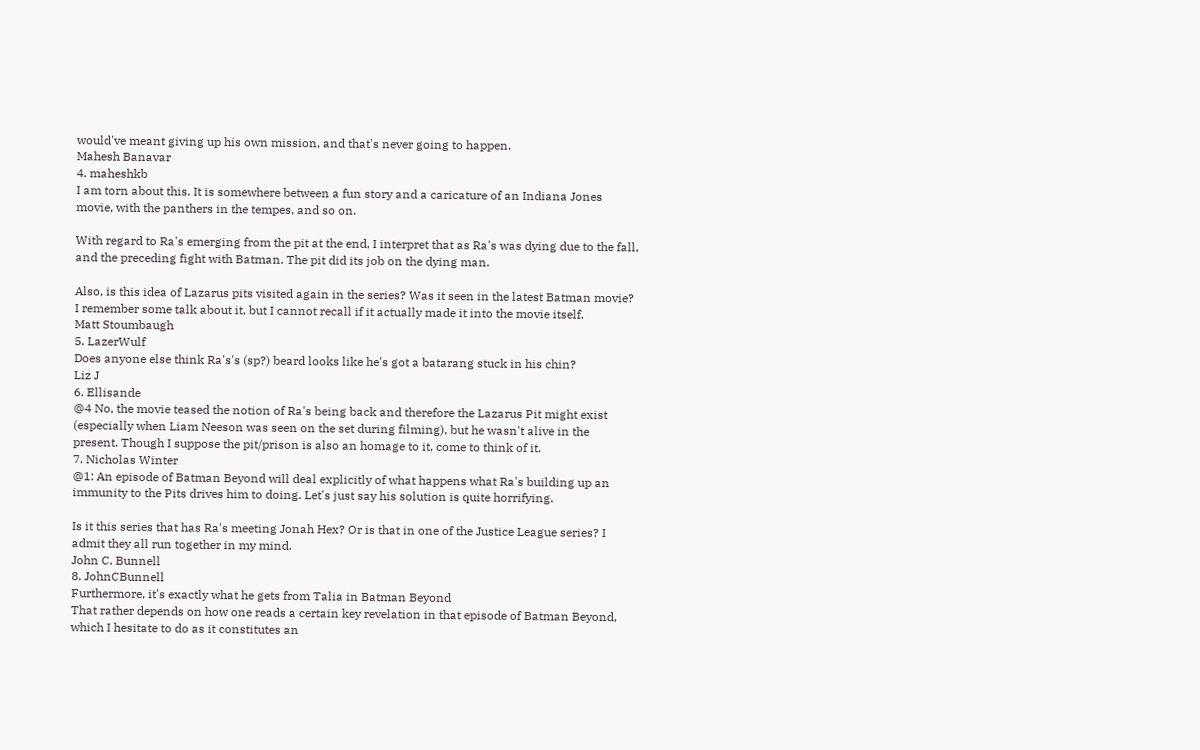would've meant giving up his own mission, and that's never going to happen.
Mahesh Banavar
4. maheshkb
I am torn about this. It is somewhere between a fun story and a caricature of an Indiana Jones movie, with the panthers in the tempes, and so on.

With regard to Ra's emerging from the pit at the end, I interpret that as Ra's was dying due to the fall, and the preceding fight with Batman. The pit did its job on the dying man.

Also, is this idea of Lazarus pits visited again in the series? Was it seen in the latest Batman movie? I remember some talk about it, but I cannot recall if it actually made it into the movie itself.
Matt Stoumbaugh
5. LazerWulf
Does anyone else think Ra's's (sp?) beard looks like he's got a batarang stuck in his chin?
Liz J
6. Ellisande
@4 No, the movie teased the notion of Ra's being back and therefore the Lazarus Pit might exist (especially when Liam Neeson was seen on the set during filming), but he wasn't alive in the present. Though I suppose the pit/prison is also an homage to it, come to think of it.
7. Nicholas Winter
@1: An episode of Batman Beyond will deal explicitly of what happens what Ra's building up an immunity to the Pits drives him to doing. Let's just say his solution is quite horrifying.

Is it this series that has Ra's meeting Jonah Hex? Or is that in one of the Justice League series? I admit they all run together in my mind.
John C. Bunnell
8. JohnCBunnell
Furthermore, it's exactly what he gets from Talia in Batman Beyond
That rather depends on how one reads a certain key revelation in that episode of Batman Beyond, which I hesitate to do as it constitutes an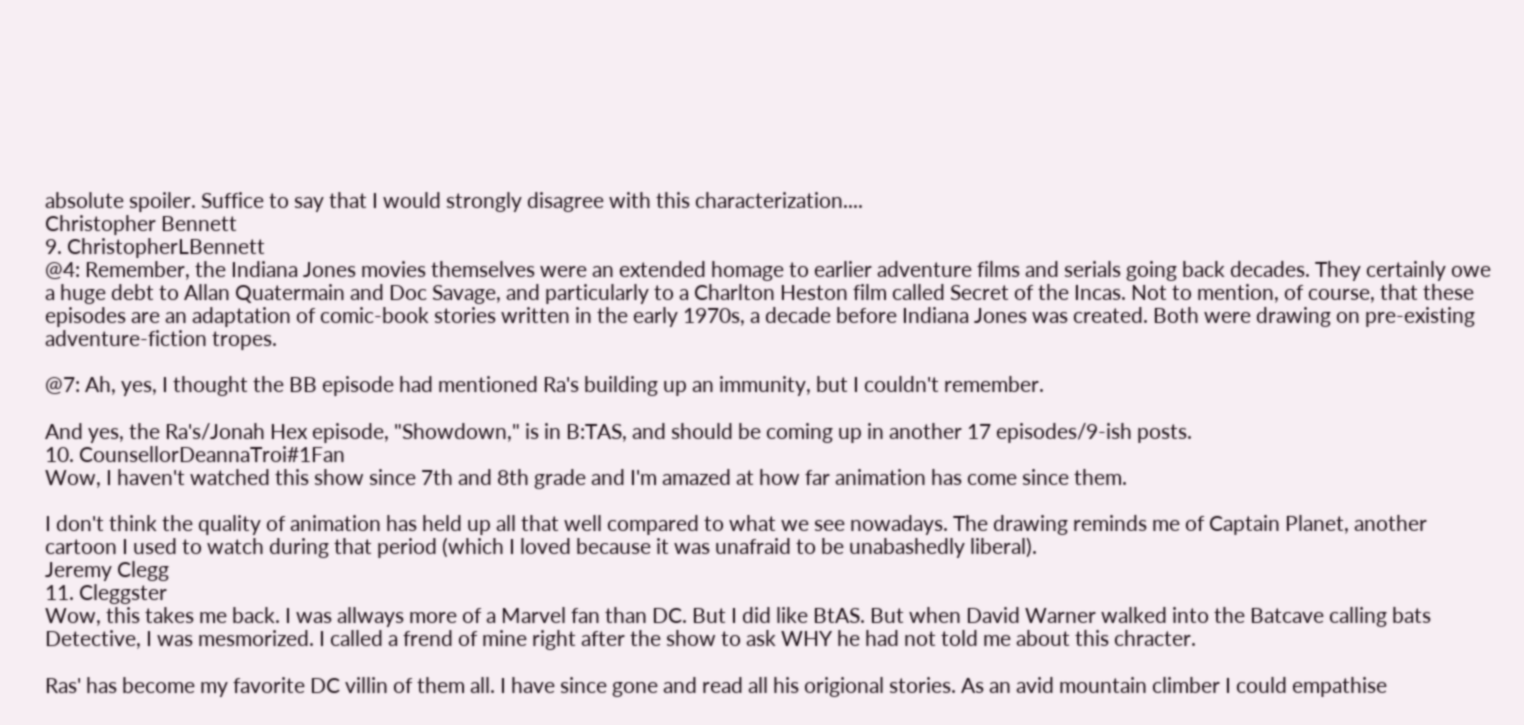absolute spoiler. Suffice to say that I would strongly disagree with this characterization....
Christopher Bennett
9. ChristopherLBennett
@4: Remember, the Indiana Jones movies themselves were an extended homage to earlier adventure films and serials going back decades. They certainly owe a huge debt to Allan Quatermain and Doc Savage, and particularly to a Charlton Heston film called Secret of the Incas. Not to mention, of course, that these episodes are an adaptation of comic-book stories written in the early 1970s, a decade before Indiana Jones was created. Both were drawing on pre-existing adventure-fiction tropes.

@7: Ah, yes, I thought the BB episode had mentioned Ra's building up an immunity, but I couldn't remember.

And yes, the Ra's/Jonah Hex episode, "Showdown," is in B:TAS, and should be coming up in another 17 episodes/9-ish posts.
10. CounsellorDeannaTroi#1Fan
Wow, I haven't watched this show since 7th and 8th grade and I'm amazed at how far animation has come since them.

I don't think the quality of animation has held up all that well compared to what we see nowadays. The drawing reminds me of Captain Planet, another cartoon I used to watch during that period (which I loved because it was unafraid to be unabashedly liberal).
Jeremy Clegg
11. Cleggster
Wow, this takes me back. I was allways more of a Marvel fan than DC. But I did like BtAS. But when David Warner walked into the Batcave calling bats Detective, I was mesmorized. I called a frend of mine right after the show to ask WHY he had not told me about this chracter.

Ras' has become my favorite DC villin of them all. I have since gone and read all his origional stories. As an avid mountain climber I could empathise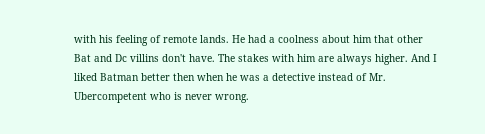with his feeling of remote lands. He had a coolness about him that other Bat and Dc villins don't have. The stakes with him are always higher. And I liked Batman better then when he was a detective instead of Mr. Ubercompetent who is never wrong.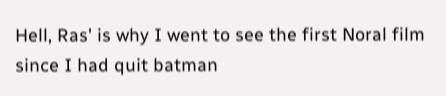Hell, Ras' is why I went to see the first Noral film since I had quit batman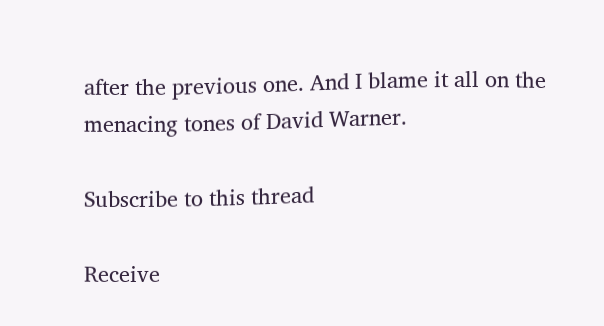after the previous one. And I blame it all on the menacing tones of David Warner.

Subscribe to this thread

Receive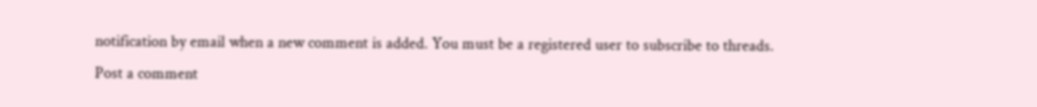notification by email when a new comment is added. You must be a registered user to subscribe to threads.
Post a comment